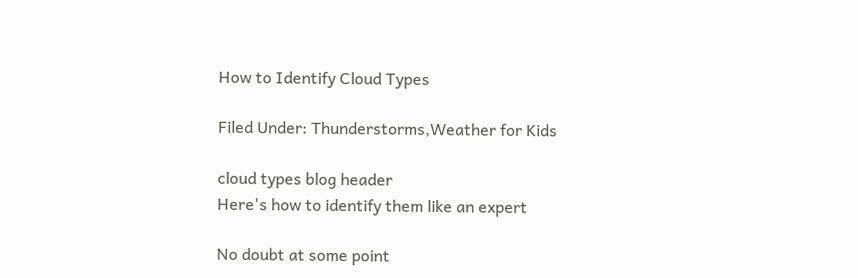How to Identify Cloud Types

Filed Under: Thunderstorms,Weather for Kids

cloud types blog header
Here's how to identify them like an expert

No doubt at some point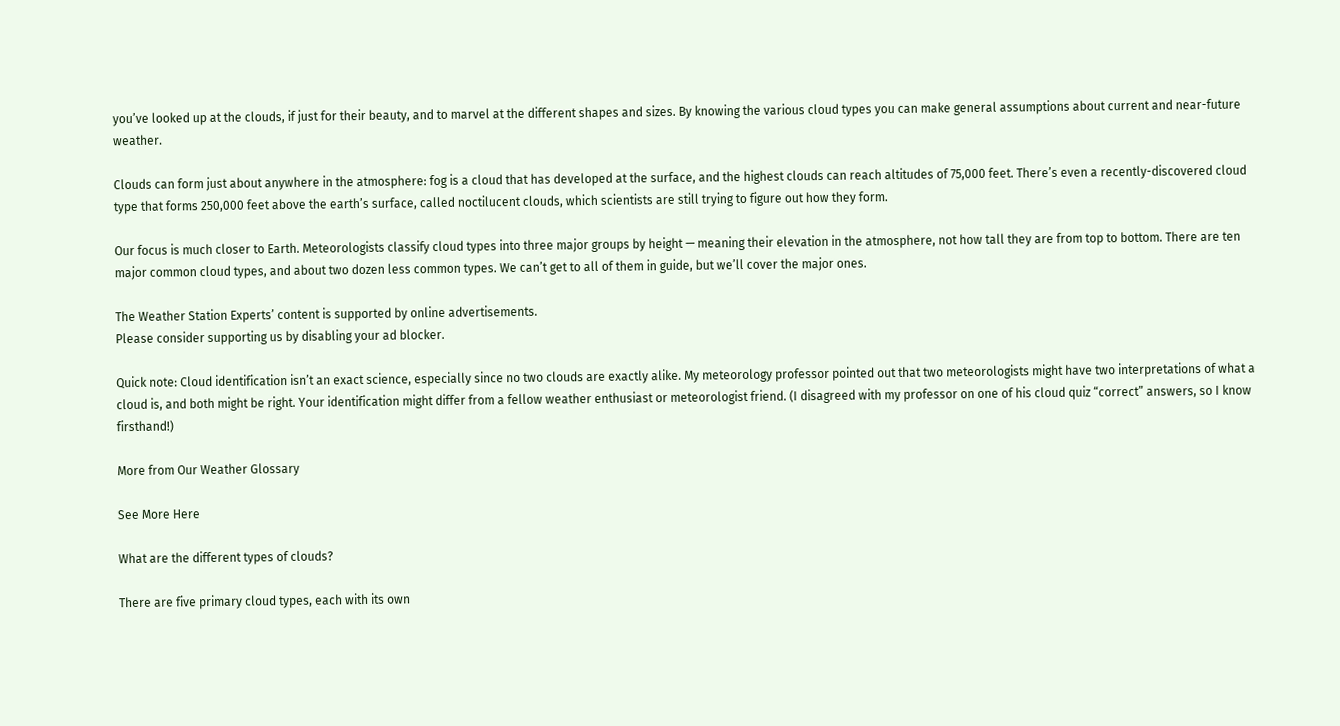you’ve looked up at the clouds, if just for their beauty, and to marvel at the different shapes and sizes. By knowing the various cloud types you can make general assumptions about current and near-future weather.

Clouds can form just about anywhere in the atmosphere: fog is a cloud that has developed at the surface, and the highest clouds can reach altitudes of 75,000 feet. There’s even a recently-discovered cloud type that forms 250,000 feet above the earth’s surface, called noctilucent clouds, which scientists are still trying to figure out how they form.

Our focus is much closer to Earth. Meteorologists classify cloud types into three major groups by height — meaning their elevation in the atmosphere, not how tall they are from top to bottom. There are ten major common cloud types, and about two dozen less common types. We can’t get to all of them in guide, but we’ll cover the major ones.

The Weather Station Experts’ content is supported by online advertisements.
Please consider supporting us by disabling your ad blocker.

Quick note: Cloud identification isn’t an exact science, especially since no two clouds are exactly alike. My meteorology professor pointed out that two meteorologists might have two interpretations of what a cloud is, and both might be right. Your identification might differ from a fellow weather enthusiast or meteorologist friend. (I disagreed with my professor on one of his cloud quiz “correct” answers, so I know firsthand!)

More from Our Weather Glossary

See More Here

What are the different types of clouds?

There are five primary cloud types, each with its own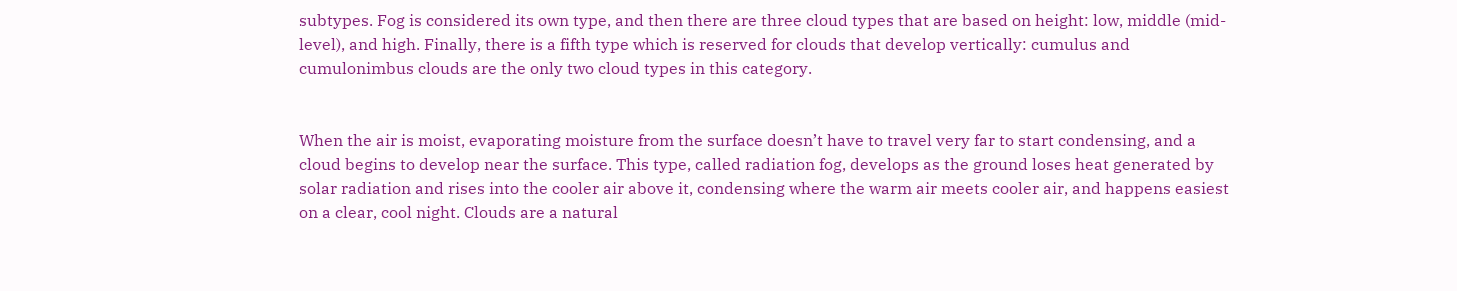subtypes. Fog is considered its own type, and then there are three cloud types that are based on height: low, middle (mid-level), and high. Finally, there is a fifth type which is reserved for clouds that develop vertically: cumulus and cumulonimbus clouds are the only two cloud types in this category.


When the air is moist, evaporating moisture from the surface doesn’t have to travel very far to start condensing, and a cloud begins to develop near the surface. This type, called radiation fog, develops as the ground loses heat generated by solar radiation and rises into the cooler air above it, condensing where the warm air meets cooler air, and happens easiest on a clear, cool night. Clouds are a natural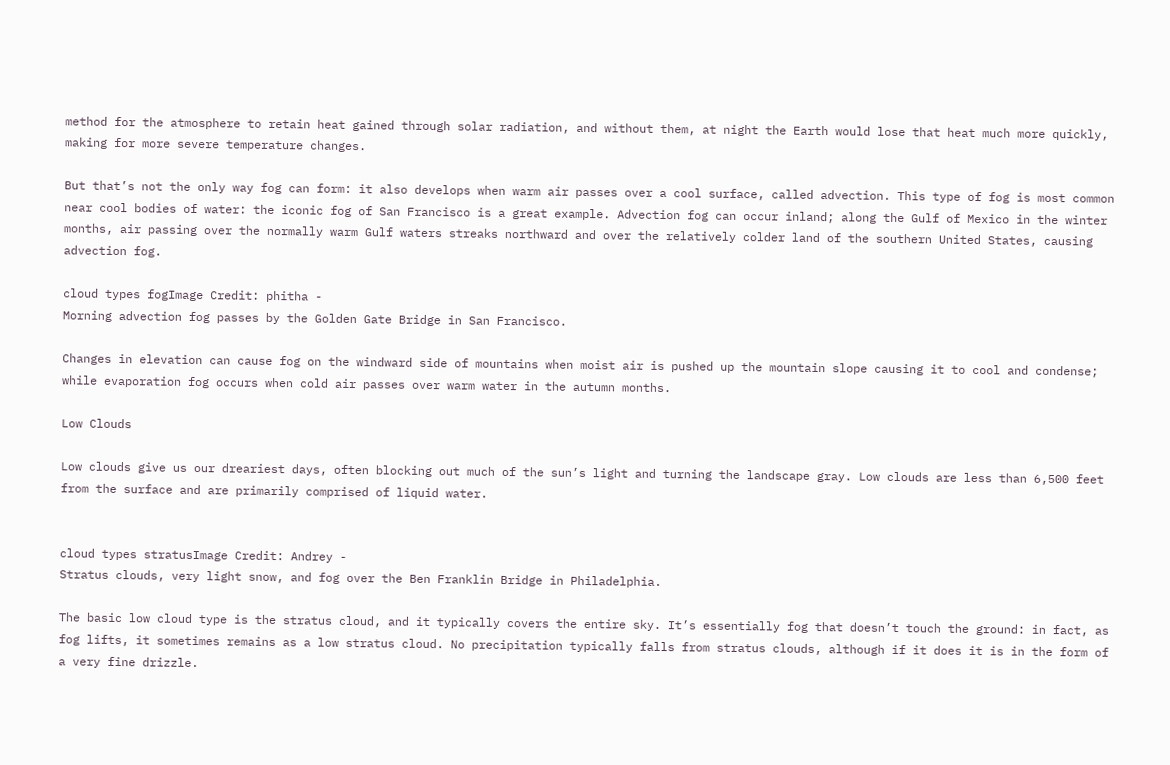method for the atmosphere to retain heat gained through solar radiation, and without them, at night the Earth would lose that heat much more quickly, making for more severe temperature changes.

But that’s not the only way fog can form: it also develops when warm air passes over a cool surface, called advection. This type of fog is most common near cool bodies of water: the iconic fog of San Francisco is a great example. Advection fog can occur inland; along the Gulf of Mexico in the winter months, air passing over the normally warm Gulf waters streaks northward and over the relatively colder land of the southern United States, causing advection fog.

cloud types fogImage Credit: phitha -
Morning advection fog passes by the Golden Gate Bridge in San Francisco.

Changes in elevation can cause fog on the windward side of mountains when moist air is pushed up the mountain slope causing it to cool and condense; while evaporation fog occurs when cold air passes over warm water in the autumn months.

Low Clouds

Low clouds give us our dreariest days, often blocking out much of the sun’s light and turning the landscape gray. Low clouds are less than 6,500 feet from the surface and are primarily comprised of liquid water.


cloud types stratusImage Credit: Andrey -
Stratus clouds, very light snow, and fog over the Ben Franklin Bridge in Philadelphia.

The basic low cloud type is the stratus cloud, and it typically covers the entire sky. It’s essentially fog that doesn’t touch the ground: in fact, as fog lifts, it sometimes remains as a low stratus cloud. No precipitation typically falls from stratus clouds, although if it does it is in the form of a very fine drizzle.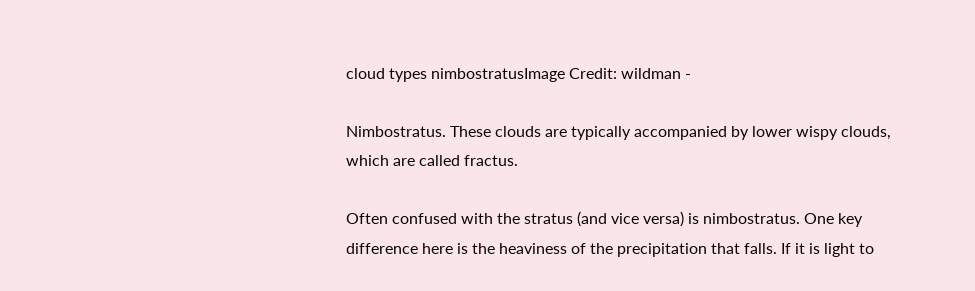cloud types nimbostratusImage Credit: wildman -

Nimbostratus. These clouds are typically accompanied by lower wispy clouds, which are called fractus.

Often confused with the stratus (and vice versa) is nimbostratus. One key difference here is the heaviness of the precipitation that falls. If it is light to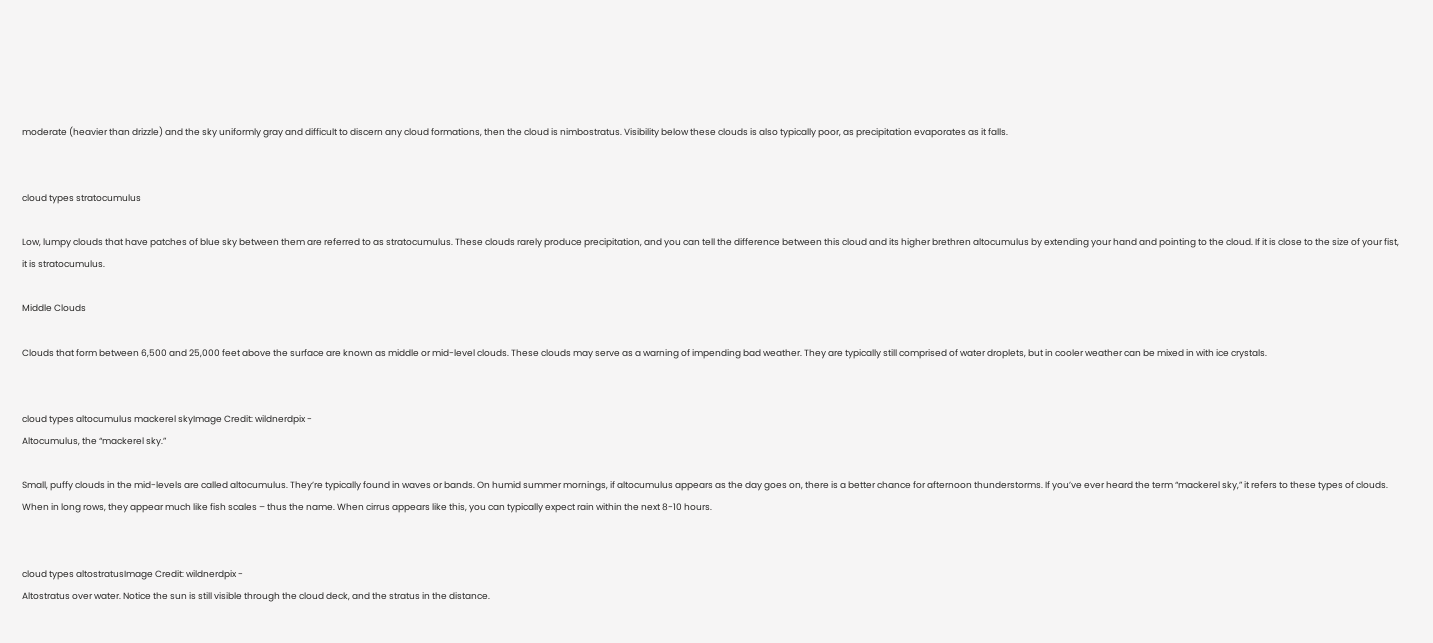moderate (heavier than drizzle) and the sky uniformly gray and difficult to discern any cloud formations, then the cloud is nimbostratus. Visibility below these clouds is also typically poor, as precipitation evaporates as it falls.


cloud types stratocumulus

Low, lumpy clouds that have patches of blue sky between them are referred to as stratocumulus. These clouds rarely produce precipitation, and you can tell the difference between this cloud and its higher brethren altocumulus by extending your hand and pointing to the cloud. If it is close to the size of your fist, it is stratocumulus.

Middle Clouds

Clouds that form between 6,500 and 25,000 feet above the surface are known as middle or mid-level clouds. These clouds may serve as a warning of impending bad weather. They are typically still comprised of water droplets, but in cooler weather can be mixed in with ice crystals.


cloud types altocumulus mackerel skyImage Credit: wildnerdpix -
Altocumulus, the “mackerel sky.”

Small, puffy clouds in the mid-levels are called altocumulus. They’re typically found in waves or bands. On humid summer mornings, if altocumulus appears as the day goes on, there is a better chance for afternoon thunderstorms. If you’ve ever heard the term “mackerel sky,” it refers to these types of clouds. When in long rows, they appear much like fish scales – thus the name. When cirrus appears like this, you can typically expect rain within the next 8-10 hours.


cloud types altostratusImage Credit: wildnerdpix -
Altostratus over water. Notice the sun is still visible through the cloud deck, and the stratus in the distance.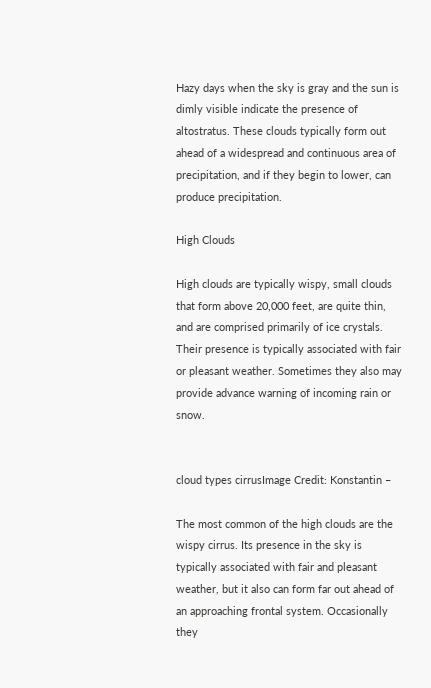Hazy days when the sky is gray and the sun is dimly visible indicate the presence of altostratus. These clouds typically form out ahead of a widespread and continuous area of precipitation, and if they begin to lower, can produce precipitation.

High Clouds

High clouds are typically wispy, small clouds that form above 20,000 feet, are quite thin, and are comprised primarily of ice crystals. Their presence is typically associated with fair or pleasant weather. Sometimes they also may provide advance warning of incoming rain or snow.


cloud types cirrusImage Credit: Konstantin –

The most common of the high clouds are the wispy cirrus. Its presence in the sky is typically associated with fair and pleasant weather, but it also can form far out ahead of an approaching frontal system. Occasionally they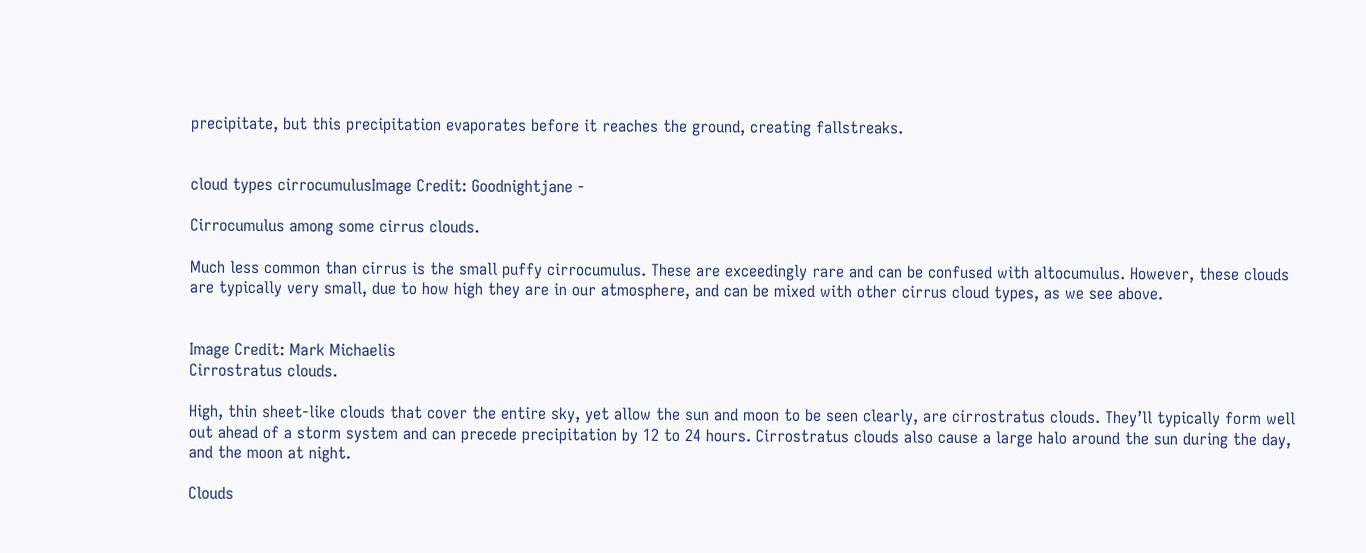precipitate, but this precipitation evaporates before it reaches the ground, creating fallstreaks.


cloud types cirrocumulusImage Credit: Goodnightjane -

Cirrocumulus among some cirrus clouds.

Much less common than cirrus is the small puffy cirrocumulus. These are exceedingly rare and can be confused with altocumulus. However, these clouds are typically very small, due to how high they are in our atmosphere, and can be mixed with other cirrus cloud types, as we see above.


Image Credit: Mark Michaelis
Cirrostratus clouds.

High, thin sheet-like clouds that cover the entire sky, yet allow the sun and moon to be seen clearly, are cirrostratus clouds. They’ll typically form well out ahead of a storm system and can precede precipitation by 12 to 24 hours. Cirrostratus clouds also cause a large halo around the sun during the day, and the moon at night.

Clouds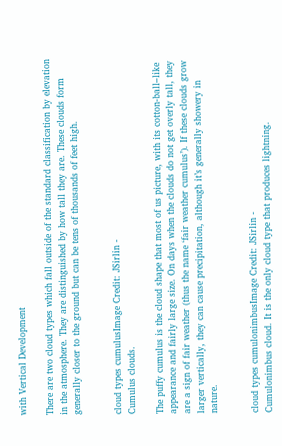with Vertical Development

There are two cloud types which fall outside of the standard classification by elevation in the atmosphere. They are distinguished by how tall they are. These clouds form generally closer to the ground but can be tens of thousands of feet high.


cloud types cumulusImage Credit: JSirlin -
Cumulus clouds.

The puffy cumulus is the cloud shape that most of us picture, with its cotton-ball–like appearance and fairly large size. On days when the clouds do not get overly tall, they are a sign of fair weather (thus the name ‘fair weather cumulus’). If these clouds grow larger vertically, they can cause precipitation, although it’s generally showery in nature.


cloud types cumulonimbusImage Credit: JSirlin -
Cumulonimbus cloud. It is the only cloud type that produces lightning.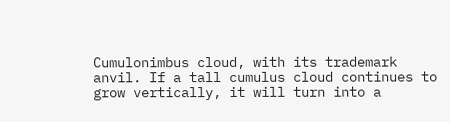Cumulonimbus cloud, with its trademark anvil. If a tall cumulus cloud continues to grow vertically, it will turn into a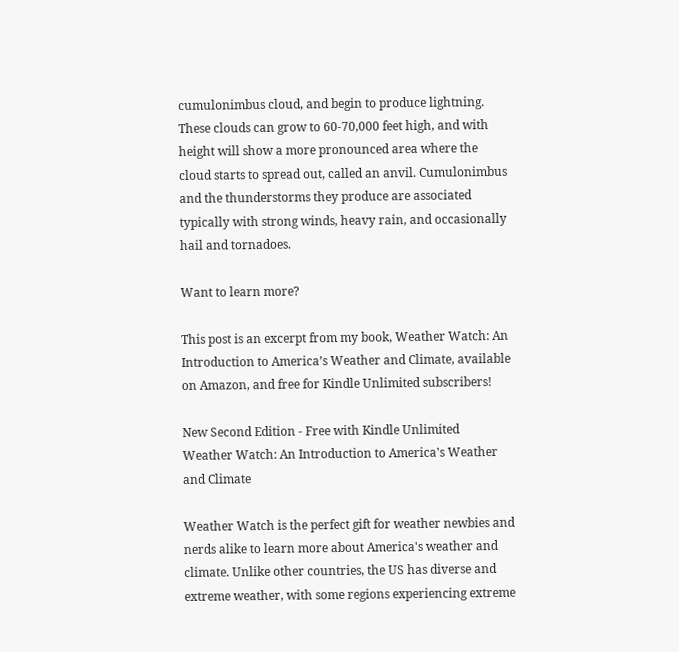cumulonimbus cloud, and begin to produce lightning. These clouds can grow to 60-70,000 feet high, and with height will show a more pronounced area where the cloud starts to spread out, called an anvil. Cumulonimbus and the thunderstorms they produce are associated typically with strong winds, heavy rain, and occasionally hail and tornadoes.

Want to learn more?

This post is an excerpt from my book, Weather Watch: An Introduction to America’s Weather and Climate, available on Amazon, and free for Kindle Unlimited subscribers!

New Second Edition - Free with Kindle Unlimited
Weather Watch: An Introduction to America's Weather and Climate

Weather Watch is the perfect gift for weather newbies and nerds alike to learn more about America's weather and climate. Unlike other countries, the US has diverse and extreme weather, with some regions experiencing extreme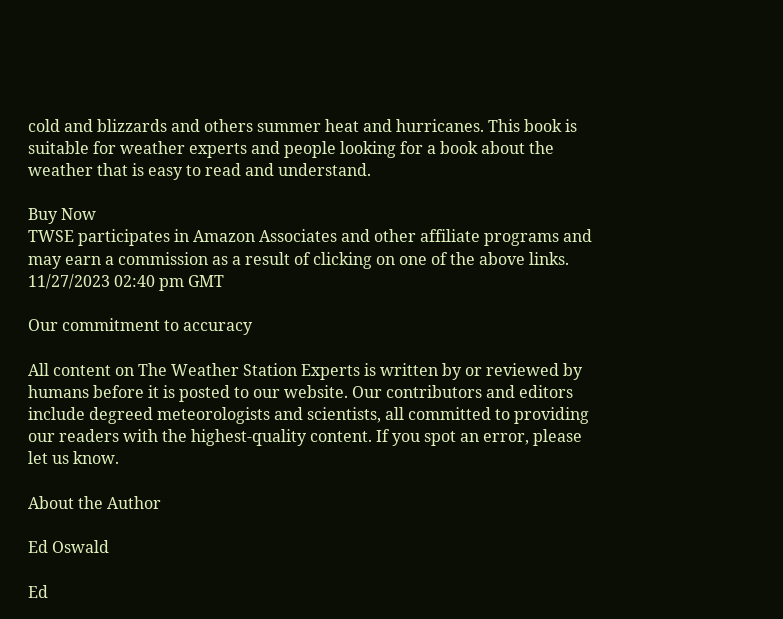cold and blizzards and others summer heat and hurricanes. This book is suitable for weather experts and people looking for a book about the weather that is easy to read and understand.

Buy Now
TWSE participates in Amazon Associates and other affiliate programs and may earn a commission as a result of clicking on one of the above links.
11/27/2023 02:40 pm GMT

Our commitment to accuracy

All content on The Weather Station Experts is written by or reviewed by humans before it is posted to our website. Our contributors and editors include degreed meteorologists and scientists, all committed to providing our readers with the highest-quality content. If you spot an error, please let us know.

About the Author

Ed Oswald

Ed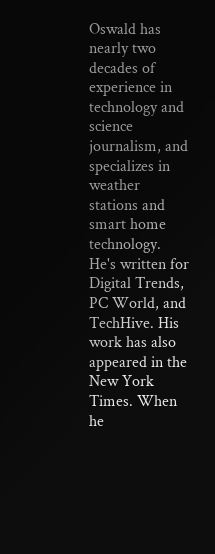Oswald has nearly two decades of experience in technology and science journalism, and specializes in weather stations and smart home technology. He's written for Digital Trends, PC World, and TechHive. His work has also appeared in the New York Times. When he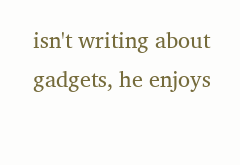isn't writing about gadgets, he enjoys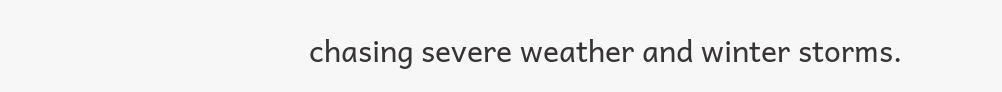chasing severe weather and winter storms.